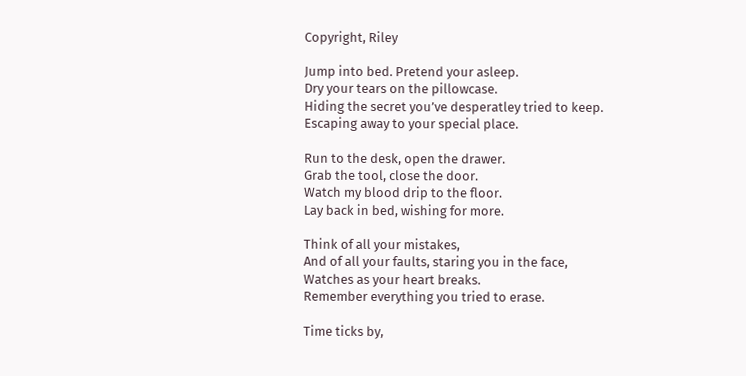Copyright, Riley

Jump into bed. Pretend your asleep.
Dry your tears on the pillowcase.
Hiding the secret you’ve desperatley tried to keep.
Escaping away to your special place.

Run to the desk, open the drawer.
Grab the tool, close the door.
Watch my blood drip to the floor.
Lay back in bed, wishing for more.

Think of all your mistakes,
And of all your faults, staring you in the face,
Watches as your heart breaks.
Remember everything you tried to erase.

Time ticks by,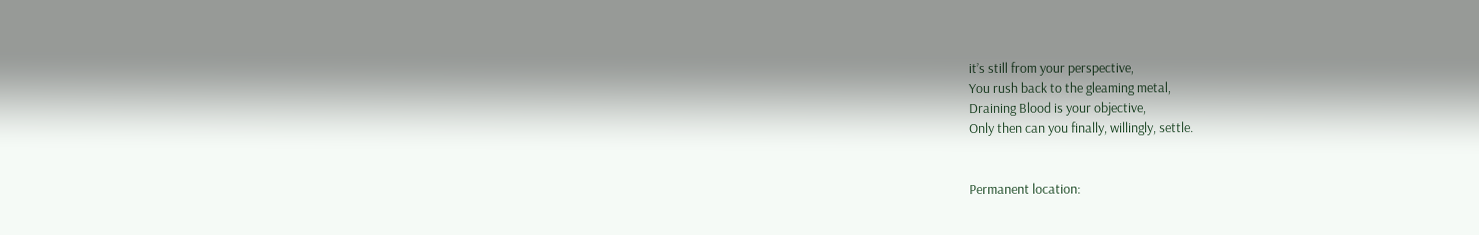it’s still from your perspective,
You rush back to the gleaming metal,
Draining Blood is your objective,
Only then can you finally, willingly, settle.


Permanent location: